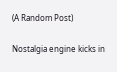(A Random Post)

Nostalgia engine kicks in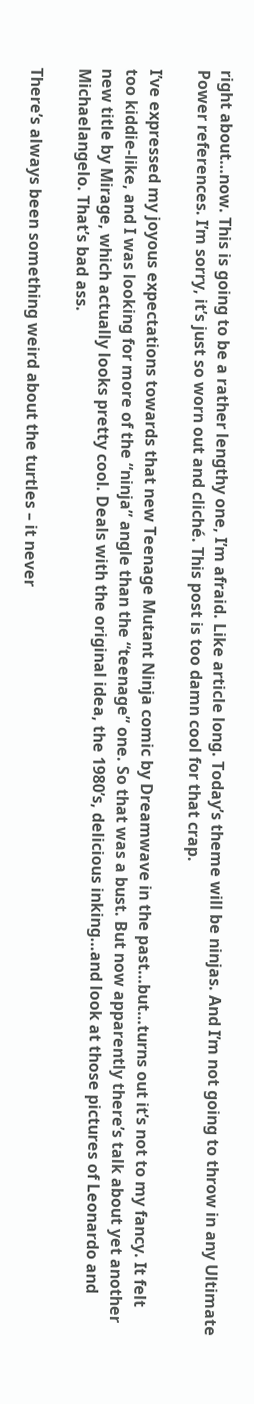right about…now. This is going to be a rather lengthy one, I’m afraid. Like article long. Today’s theme will be ninjas. And I’m not going to throw in any Ultimate Power references. I’m sorry, it’s just so worn out and cliché. This post is too damn cool for that crap.

I’ve expressed my joyous expectations towards that new Teenage Mutant Ninja comic by Dreamwave in the past…but…turns out it’s not to my fancy. It felt too kiddie-like, and I was looking for more of the “ninja” angle than the “teenage” one. So that was a bust. But now apparently there’s talk about yet another new title by Mirage, which actually looks pretty cool. Deals with the original idea, the 1980’s, delicious inking…and look at those pictures of Leonardo and Michaelangelo. That’s bad ass.

There’s always been something weird about the turtles – it never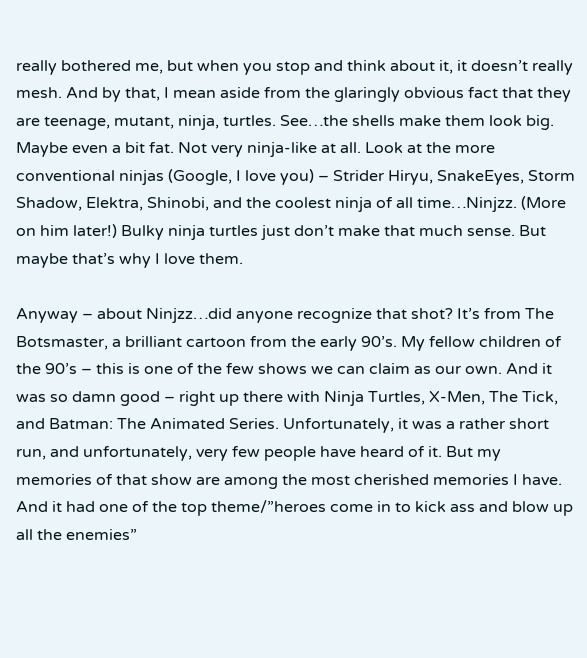really bothered me, but when you stop and think about it, it doesn’t really mesh. And by that, I mean aside from the glaringly obvious fact that they are teenage, mutant, ninja, turtles. See…the shells make them look big. Maybe even a bit fat. Not very ninja-like at all. Look at the more conventional ninjas (Google, I love you) – Strider Hiryu, SnakeEyes, Storm Shadow, Elektra, Shinobi, and the coolest ninja of all time…Ninjzz. (More on him later!) Bulky ninja turtles just don’t make that much sense. But maybe that’s why I love them.

Anyway – about Ninjzz…did anyone recognize that shot? It’s from The Botsmaster, a brilliant cartoon from the early 90’s. My fellow children of the 90’s – this is one of the few shows we can claim as our own. And it was so damn good – right up there with Ninja Turtles, X-Men, The Tick, and Batman: The Animated Series. Unfortunately, it was a rather short run, and unfortunately, very few people have heard of it. But my memories of that show are among the most cherished memories I have. And it had one of the top theme/”heroes come in to kick ass and blow up all the enemies”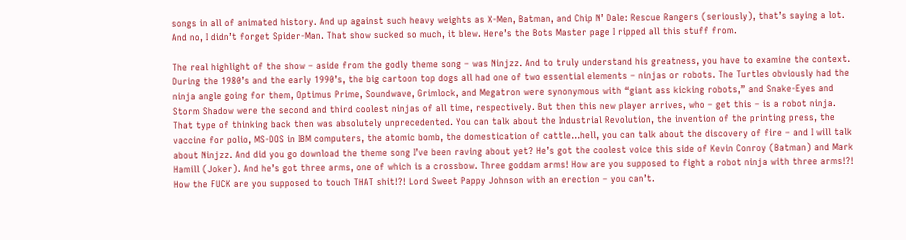songs in all of animated history. And up against such heavy weights as X-Men, Batman, and Chip N’ Dale: Rescue Rangers (seriously), that’s saying a lot. And no, I didn’t forget Spider-Man. That show sucked so much, it blew. Here’s the Bots Master page I ripped all this stuff from.

The real highlight of the show – aside from the godly theme song – was Ninjzz. And to truly understand his greatness, you have to examine the context. During the 1980’s and the early 1990’s, the big cartoon top dogs all had one of two essential elements – ninjas or robots. The Turtles obviously had the ninja angle going for them, Optimus Prime, Soundwave, Grimlock, and Megatron were synonymous with “giant ass kicking robots,” and Snake-Eyes and Storm Shadow were the second and third coolest ninjas of all time, respectively. But then this new player arrives, who – get this – is a robot ninja. That type of thinking back then was absolutely unprecedented. You can talk about the Industrial Revolution, the invention of the printing press, the vaccine for polio, MS-DOS in IBM computers, the atomic bomb, the domestication of cattle…hell, you can talk about the discovery of fire – and I will talk about Ninjzz. And did you go download the theme song I’ve been raving about yet? He’s got the coolest voice this side of Kevin Conroy (Batman) and Mark Hamill (Joker). And he’s got three arms, one of which is a crossbow. Three goddam arms! How are you supposed to fight a robot ninja with three arms!?! How the FUCK are you supposed to touch THAT shit!?! Lord Sweet Pappy Johnson with an erection – you can’t.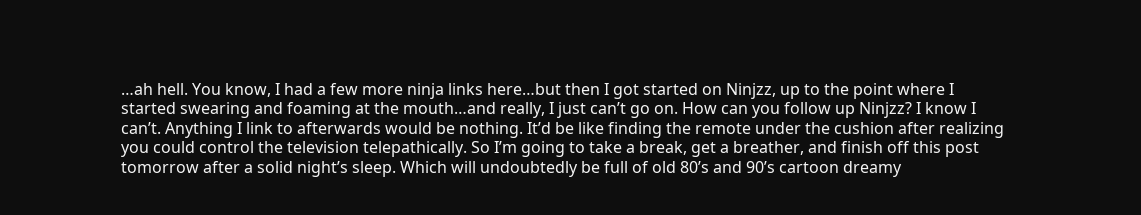…ah hell. You know, I had a few more ninja links here…but then I got started on Ninjzz, up to the point where I started swearing and foaming at the mouth…and really, I just can’t go on. How can you follow up Ninjzz? I know I can’t. Anything I link to afterwards would be nothing. It’d be like finding the remote under the cushion after realizing you could control the television telepathically. So I’m going to take a break, get a breather, and finish off this post tomorrow after a solid night’s sleep. Which will undoubtedly be full of old 80’s and 90’s cartoon dreamy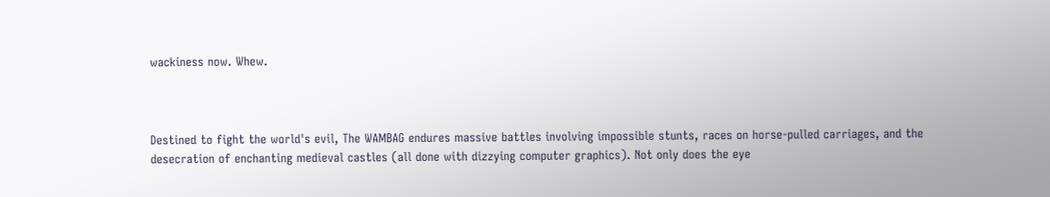wackiness now. Whew.



Destined to fight the world's evil, The WAMBAG endures massive battles involving impossible stunts, races on horse-pulled carriages, and the desecration of enchanting medieval castles (all done with dizzying computer graphics). Not only does the eye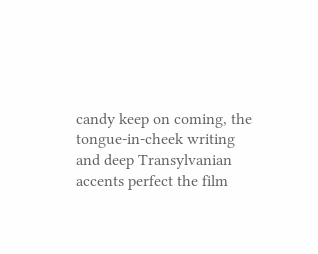candy keep on coming, the tongue-in-cheek writing and deep Transylvanian accents perfect the film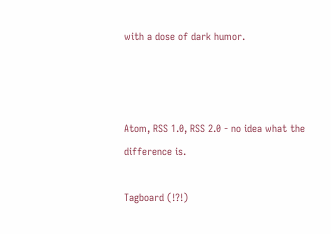with a dose of dark humor.



Atom, RSS 1.0, RSS 2.0 - no idea what the difference is.

Tagboard (!?!)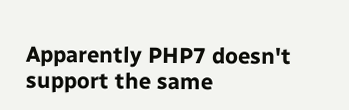Apparently PHP7 doesn't support the same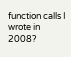function calls I wrote in 2008?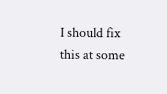I should fix this at some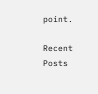point.

Recent Posts